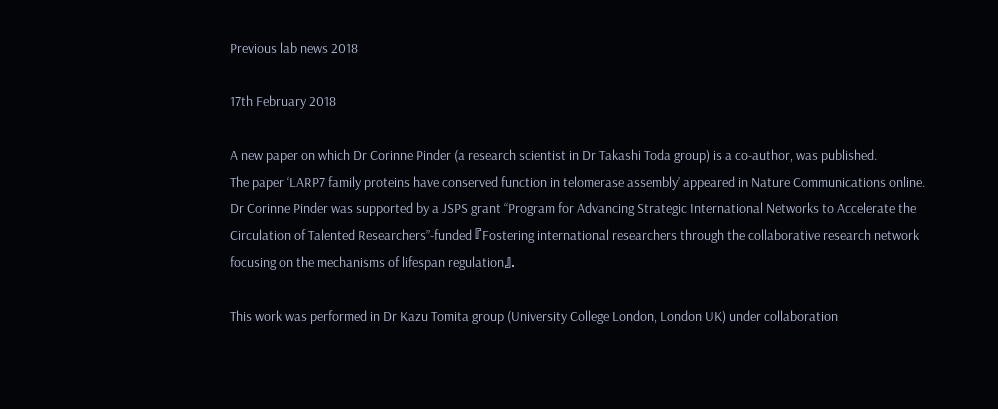Previous lab news 2018

17th February 2018

A new paper on which Dr Corinne Pinder (a research scientist in Dr Takashi Toda group) is a co-author, was published.
The paper ‘LARP7 family proteins have conserved function in telomerase assembly’ appeared in Nature Communications online.
Dr Corinne Pinder was supported by a JSPS grant “Program for Advancing Strategic International Networks to Accelerate the Circulation of Talented Researchers”-funded 『Fostering international researchers through the collaborative research network focusing on the mechanisms of lifespan regulation』.

This work was performed in Dr Kazu Tomita group (University College London, London UK) under collaboration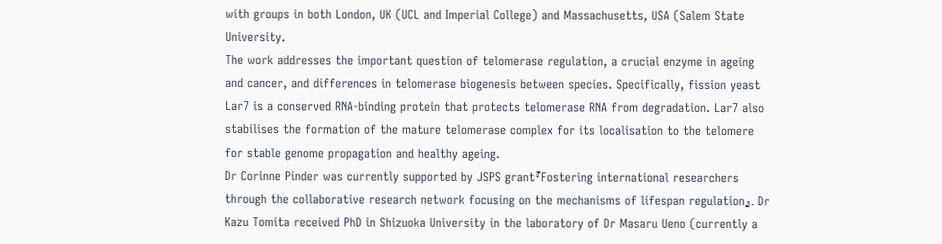with groups in both London, UK (UCL and Imperial College) and Massachusetts, USA (Salem State University.
The work addresses the important question of telomerase regulation, a crucial enzyme in ageing and cancer, and differences in telomerase biogenesis between species. Specifically, fission yeast Lar7 is a conserved RNA-binding protein that protects telomerase RNA from degradation. Lar7 also stabilises the formation of the mature telomerase complex for its localisation to the telomere for stable genome propagation and healthy ageing.
Dr Corinne Pinder was currently supported by JSPS grant『Fostering international researchers through the collaborative research network focusing on the mechanisms of lifespan regulation』. Dr Kazu Tomita received PhD in Shizuoka University in the laboratory of Dr Masaru Ueno (currently a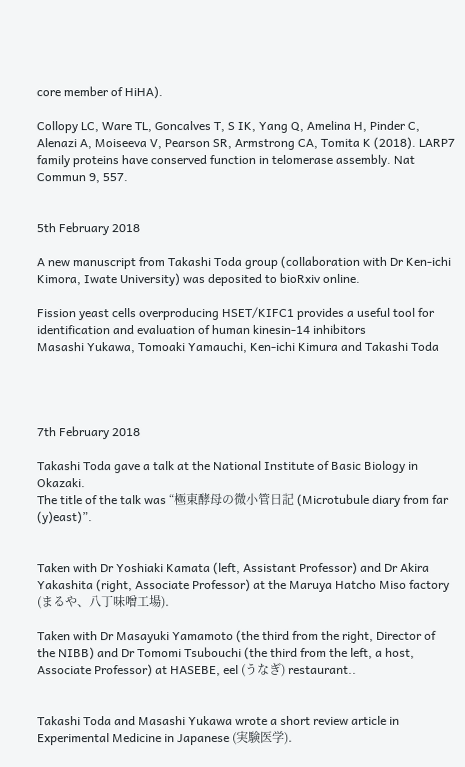core member of HiHA).

Collopy LC, Ware TL, Goncalves T, S IK, Yang Q, Amelina H, Pinder C, Alenazi A, Moiseeva V, Pearson SR, Armstrong CA, Tomita K (2018). LARP7 family proteins have conserved function in telomerase assembly. Nat Commun 9, 557.


5th February 2018

A new manuscript from Takashi Toda group (collaboration with Dr Ken-ichi Kimora, Iwate University) was deposited to bioRxiv online.

Fission yeast cells overproducing HSET/KIFC1 provides a useful tool for identification and evaluation of human kinesin-14 inhibitors
Masashi Yukawa, Tomoaki Yamauchi, Ken-ichi Kimura and Takashi Toda




7th February 2018

Takashi Toda gave a talk at the National Institute of Basic Biology in Okazaki.
The title of the talk was “極東酵母の微小管日記 (Microtubule diary from far (y)east)”.


Taken with Dr Yoshiaki Kamata (left, Assistant Professor) and Dr Akira Yakashita (right, Associate Professor) at the Maruya Hatcho Miso factory (まるや、八丁味噌工場).

Taken with Dr Masayuki Yamamoto (the third from the right, Director of the NIBB) and Dr Tomomi Tsubouchi (the third from the left, a host, Associate Professor) at HASEBE, eel (うなぎ) restaurant..


Takashi Toda and Masashi Yukawa wrote a short review article in Experimental Medicine in Japanese (実験医学).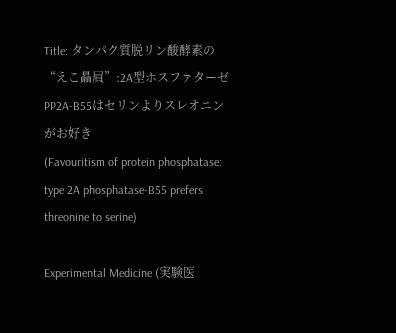Title: タンパク質脱リン酸酵素の“えこ贔屓”:2A型ホスファターゼPP2A-B55はセリンよりスレオニンがお好き
(Favouritism of protein phosphatase: type 2A phosphatase-B55 prefers threonine to serine)

Experimental Medicine (実験医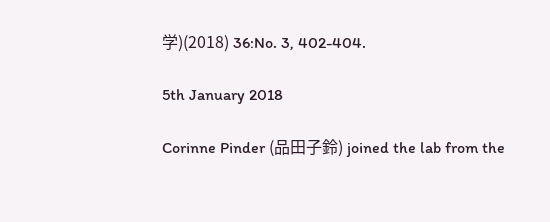学)(2018) 36:No. 3, 402-404.

5th January 2018

Corinne Pinder (品田子鈴) joined the lab from the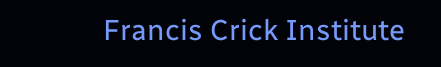Francis Crick Institute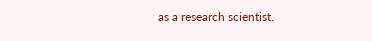as a research scientist.